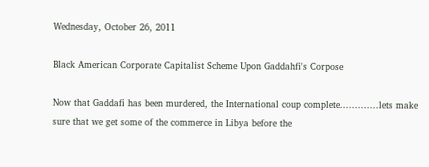Wednesday, October 26, 2011

Black American Corporate Capitalist Scheme Upon Gaddahfi's Corpose

Now that Gaddafi has been murdered, the International coup complete.............lets make sure that we get some of the commerce in Libya before the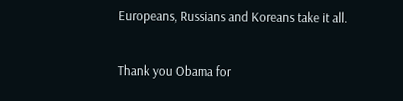Europeans, Russians and Koreans take it all.

Thank you Obama for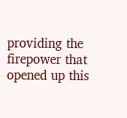providing the firepower that opened up this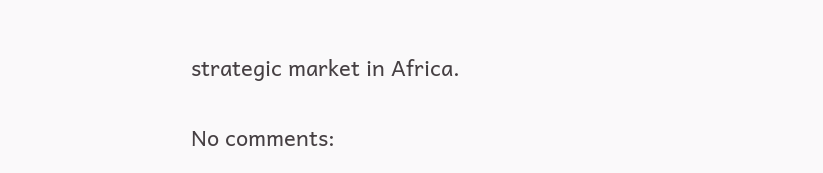strategic market in Africa.

No comments: